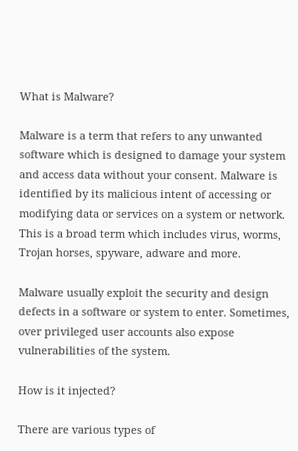What is Malware?

Malware is a term that refers to any unwanted software which is designed to damage your system and access data without your consent. Malware is identified by its malicious intent of accessing or modifying data or services on a system or network. This is a broad term which includes virus, worms, Trojan horses, spyware, adware and more.

Malware usually exploit the security and design defects in a software or system to enter. Sometimes, over privileged user accounts also expose vulnerabilities of the system.

How is it injected?

There are various types of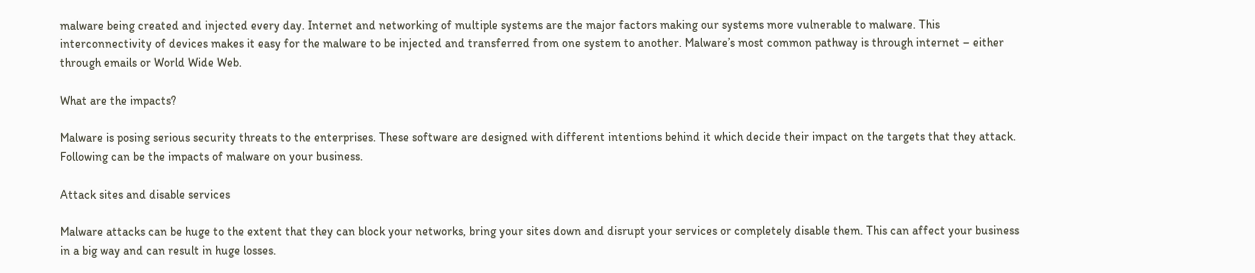malware being created and injected every day. Internet and networking of multiple systems are the major factors making our systems more vulnerable to malware. This interconnectivity of devices makes it easy for the malware to be injected and transferred from one system to another. Malware’s most common pathway is through internet – either through emails or World Wide Web.

What are the impacts?

Malware is posing serious security threats to the enterprises. These software are designed with different intentions behind it which decide their impact on the targets that they attack. Following can be the impacts of malware on your business.

Attack sites and disable services

Malware attacks can be huge to the extent that they can block your networks, bring your sites down and disrupt your services or completely disable them. This can affect your business in a big way and can result in huge losses.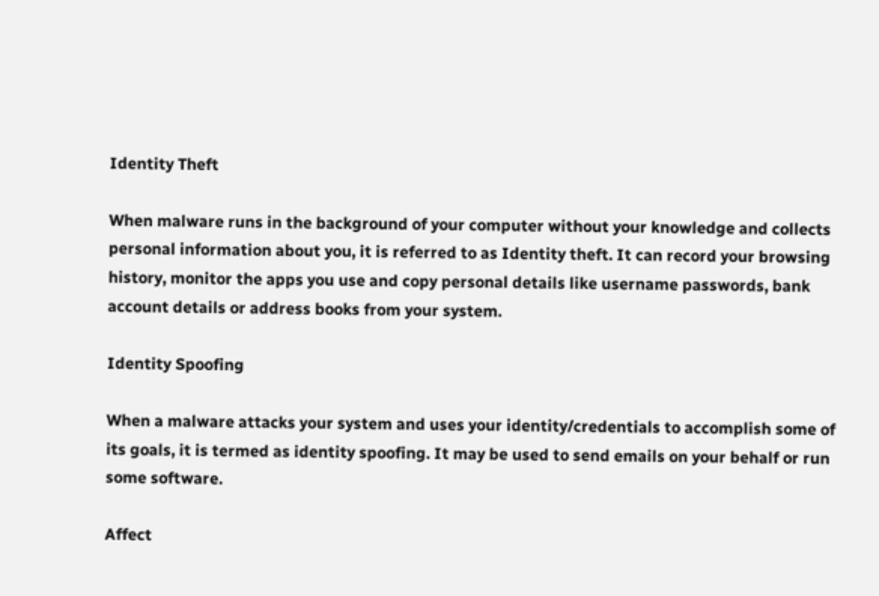Identity Theft

When malware runs in the background of your computer without your knowledge and collects personal information about you, it is referred to as Identity theft. It can record your browsing history, monitor the apps you use and copy personal details like username passwords, bank account details or address books from your system.

Identity Spoofing

When a malware attacks your system and uses your identity/credentials to accomplish some of its goals, it is termed as identity spoofing. It may be used to send emails on your behalf or run some software.

Affect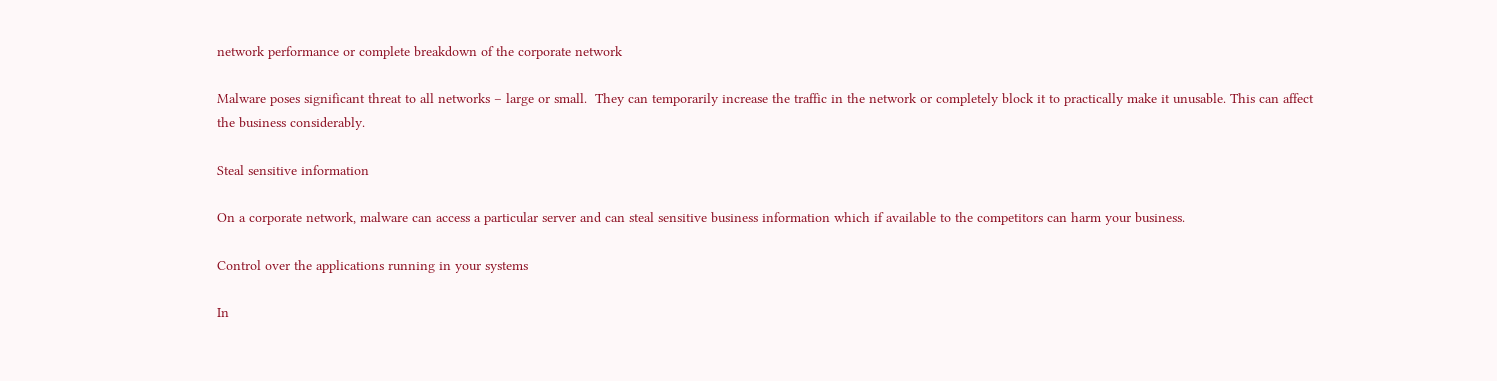network performance or complete breakdown of the corporate network

Malware poses significant threat to all networks – large or small.  They can temporarily increase the traffic in the network or completely block it to practically make it unusable. This can affect the business considerably.

Steal sensitive information

On a corporate network, malware can access a particular server and can steal sensitive business information which if available to the competitors can harm your business.

Control over the applications running in your systems

In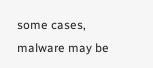some cases, malware may be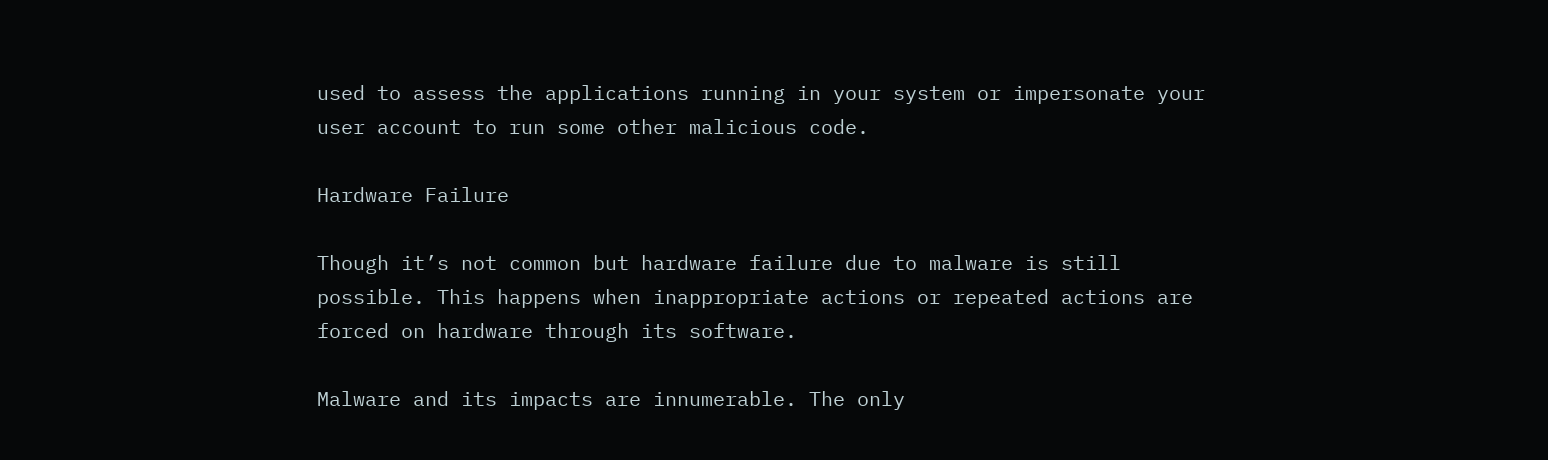used to assess the applications running in your system or impersonate your user account to run some other malicious code.

Hardware Failure

Though it’s not common but hardware failure due to malware is still possible. This happens when inappropriate actions or repeated actions are forced on hardware through its software.

Malware and its impacts are innumerable. The only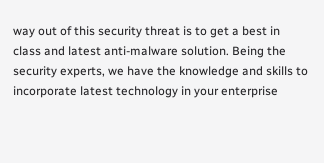way out of this security threat is to get a best in class and latest anti-malware solution. Being the security experts, we have the knowledge and skills to incorporate latest technology in your enterprise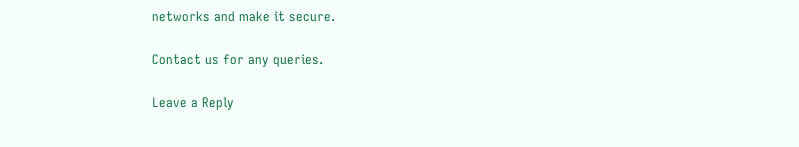networks and make it secure.

Contact us for any queries.

Leave a Reply